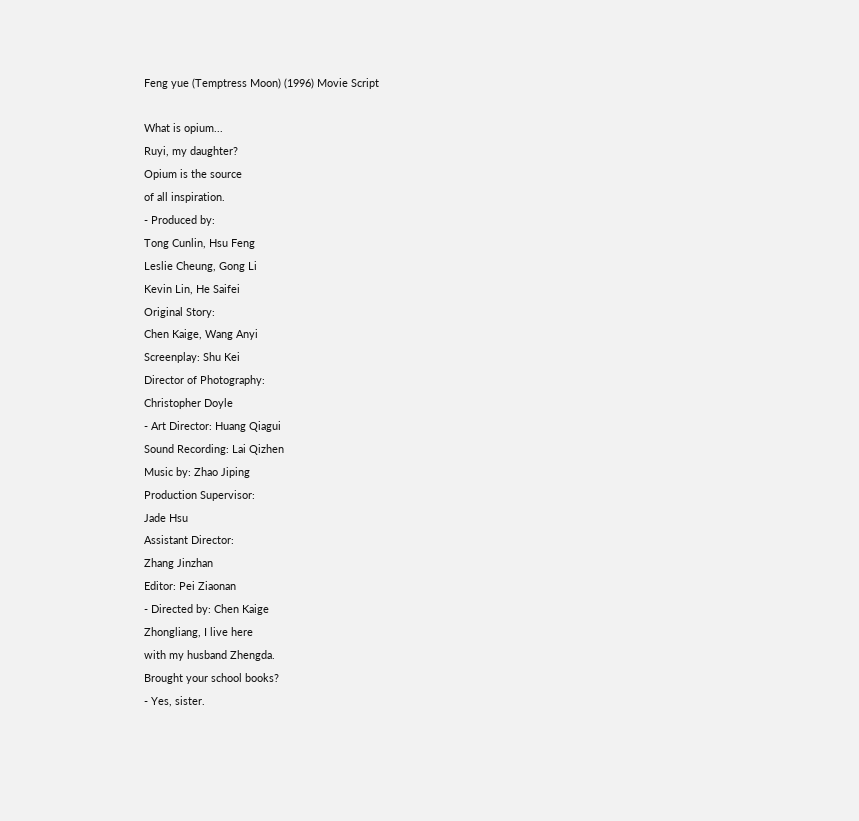Feng yue (Temptress Moon) (1996) Movie Script

What is opium...
Ruyi, my daughter?
Opium is the source
of all inspiration.
- Produced by:
Tong Cunlin, Hsu Feng
Leslie Cheung, Gong Li
Kevin Lin, He Saifei
Original Story:
Chen Kaige, Wang Anyi
Screenplay: Shu Kei
Director of Photography:
Christopher Doyle
- Art Director: Huang Qiagui
Sound Recording: Lai Qizhen
Music by: Zhao Jiping
Production Supervisor:
Jade Hsu
Assistant Director:
Zhang Jinzhan
Editor: Pei Ziaonan
- Directed by: Chen Kaige
Zhongliang, I live here
with my husband Zhengda.
Brought your school books?
- Yes, sister.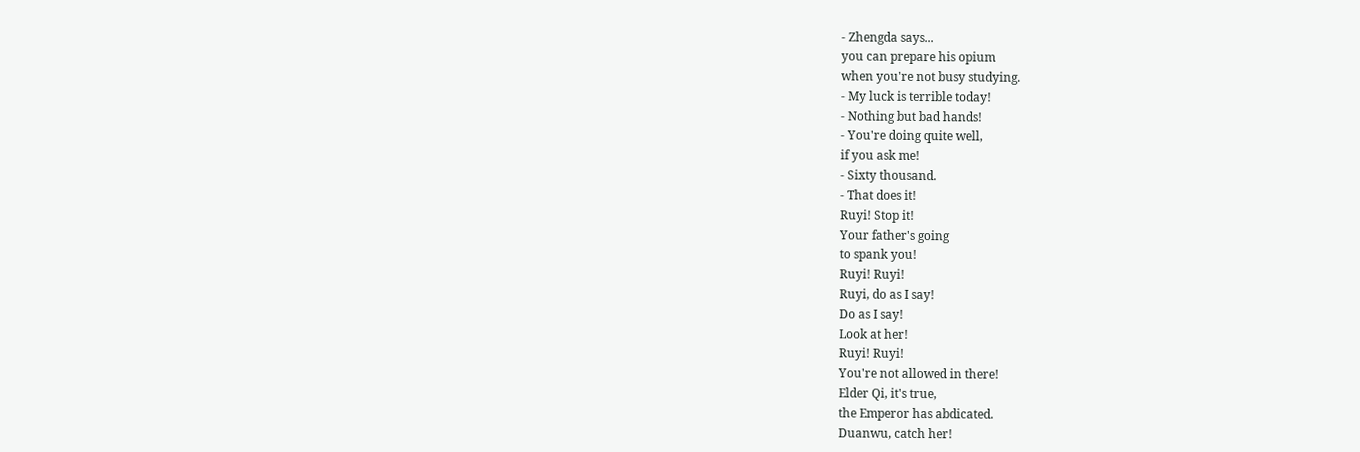- Zhengda says...
you can prepare his opium
when you're not busy studying.
- My luck is terrible today!
- Nothing but bad hands!
- You're doing quite well,
if you ask me!
- Sixty thousand.
- That does it!
Ruyi! Stop it!
Your father's going
to spank you!
Ruyi! Ruyi!
Ruyi, do as I say!
Do as I say!
Look at her!
Ruyi! Ruyi!
You're not allowed in there!
Elder Qi, it's true,
the Emperor has abdicated.
Duanwu, catch her!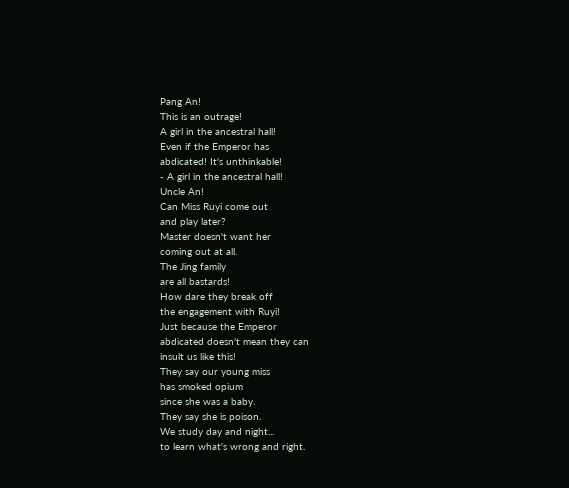Pang An!
This is an outrage!
A girl in the ancestral hall!
Even if the Emperor has
abdicated! It's unthinkable!
- A girl in the ancestral hall!
Uncle An!
Can Miss Ruyi come out
and play later?
Master doesn't want her
coming out at all.
The Jing family
are all bastards!
How dare they break off
the engagement with Ruyi!
Just because the Emperor
abdicated doesn't mean they can
insult us like this!
They say our young miss
has smoked opium
since she was a baby.
They say she is poison.
We study day and night...
to learn what's wrong and right.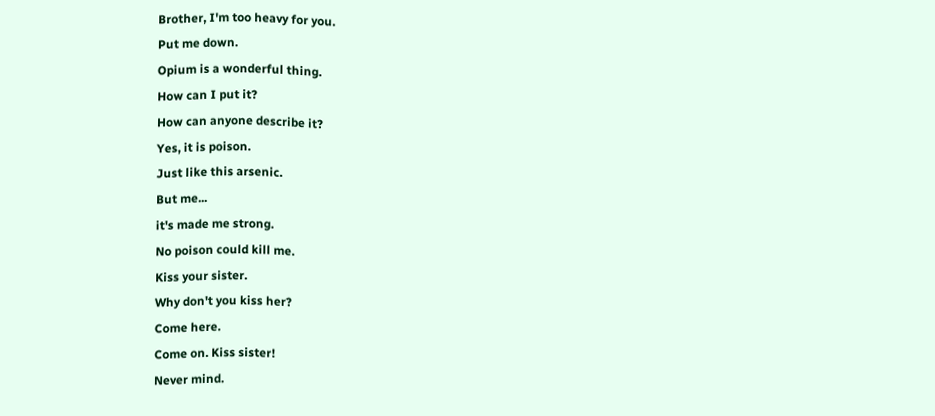Brother, I'm too heavy for you.
Put me down.
Opium is a wonderful thing.
How can I put it?
How can anyone describe it?
Yes, it is poison.
Just like this arsenic.
But me...
it's made me strong.
No poison could kill me.
Kiss your sister.
Why don't you kiss her?
Come here.
Come on. Kiss sister!
Never mind.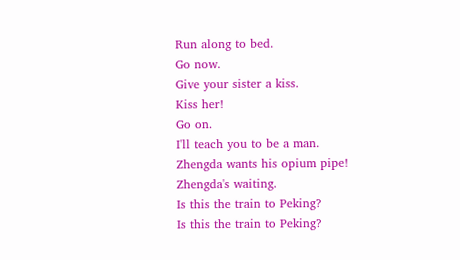Run along to bed.
Go now.
Give your sister a kiss.
Kiss her!
Go on.
I'll teach you to be a man.
Zhengda wants his opium pipe!
Zhengda's waiting.
Is this the train to Peking?
Is this the train to Peking?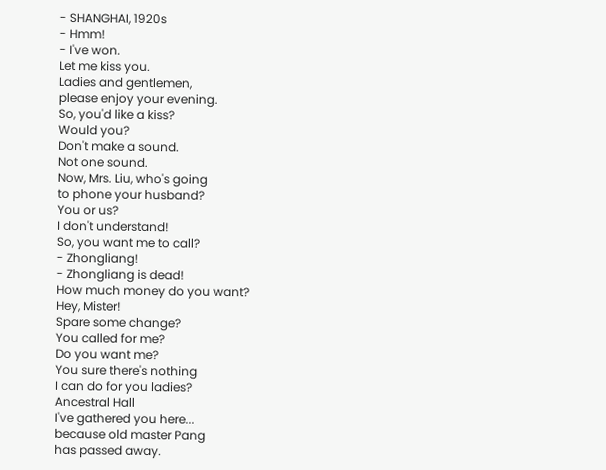- SHANGHAI, 1920s
- Hmm!
- I've won.
Let me kiss you.
Ladies and gentlemen,
please enjoy your evening.
So, you'd like a kiss?
Would you?
Don't make a sound.
Not one sound.
Now, Mrs. Liu, who's going
to phone your husband?
You or us?
I don't understand!
So, you want me to call?
- Zhongliang!
- Zhongliang is dead!
How much money do you want?
Hey, Mister!
Spare some change?
You called for me?
Do you want me?
You sure there's nothing
I can do for you ladies?
Ancestral Hall
I've gathered you here...
because old master Pang
has passed away.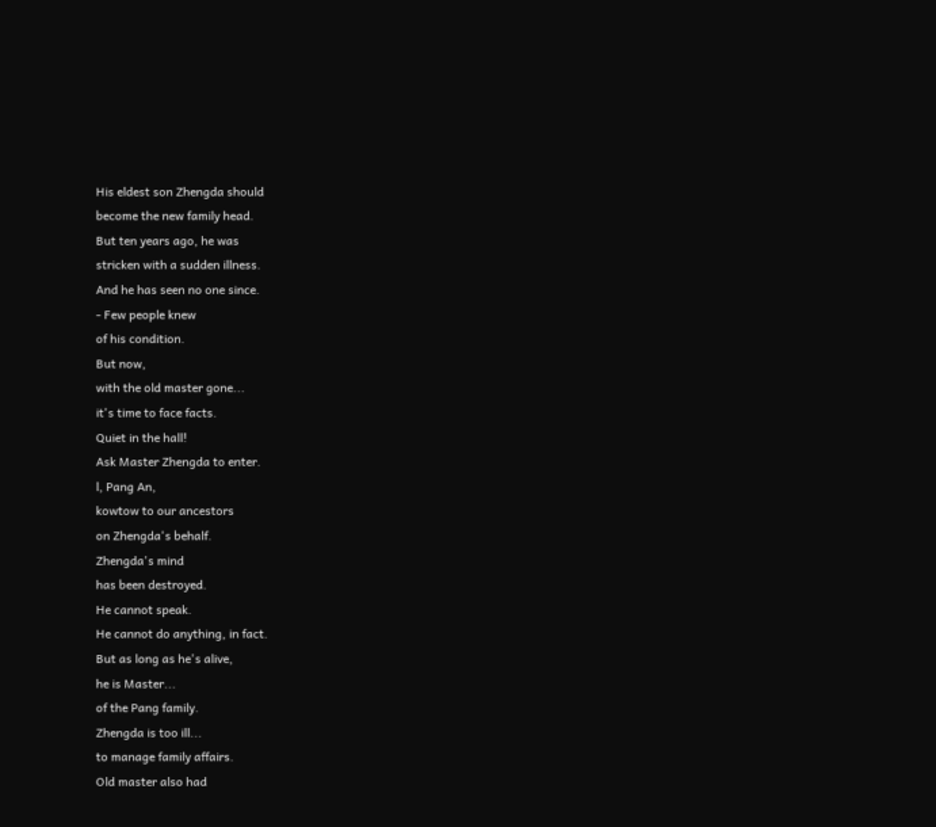His eldest son Zhengda should
become the new family head.
But ten years ago, he was
stricken with a sudden illness.
And he has seen no one since.
- Few people knew
of his condition.
But now,
with the old master gone...
it's time to face facts.
Quiet in the hall!
Ask Master Zhengda to enter.
l, Pang An,
kowtow to our ancestors
on Zhengda's behalf.
Zhengda's mind
has been destroyed.
He cannot speak.
He cannot do anything, in fact.
But as long as he's alive,
he is Master...
of the Pang family.
Zhengda is too ill...
to manage family affairs.
Old master also had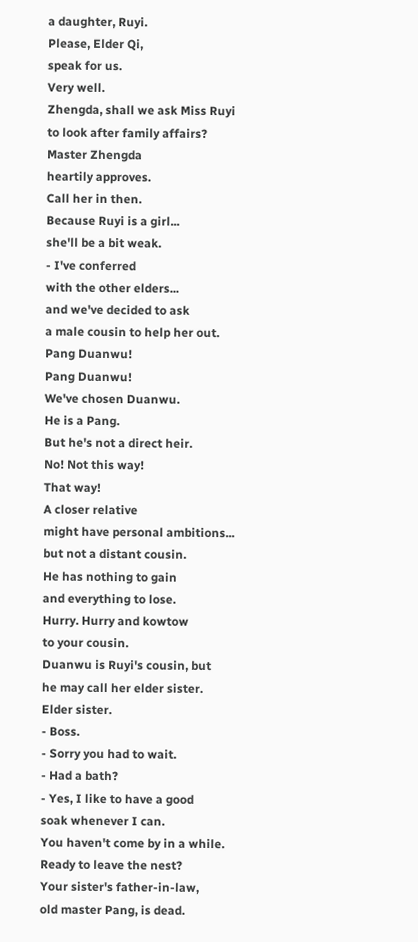a daughter, Ruyi.
Please, Elder Qi,
speak for us.
Very well.
Zhengda, shall we ask Miss Ruyi
to look after family affairs?
Master Zhengda
heartily approves.
Call her in then.
Because Ruyi is a girl...
she'll be a bit weak.
- I've conferred
with the other elders...
and we've decided to ask
a male cousin to help her out.
Pang Duanwu!
Pang Duanwu!
We've chosen Duanwu.
He is a Pang.
But he's not a direct heir.
No! Not this way!
That way!
A closer relative
might have personal ambitions...
but not a distant cousin.
He has nothing to gain
and everything to lose.
Hurry. Hurry and kowtow
to your cousin.
Duanwu is Ruyi's cousin, but
he may call her elder sister.
Elder sister.
- Boss.
- Sorry you had to wait.
- Had a bath?
- Yes, I like to have a good
soak whenever I can.
You haven't come by in a while.
Ready to leave the nest?
Your sister's father-in-law,
old master Pang, is dead.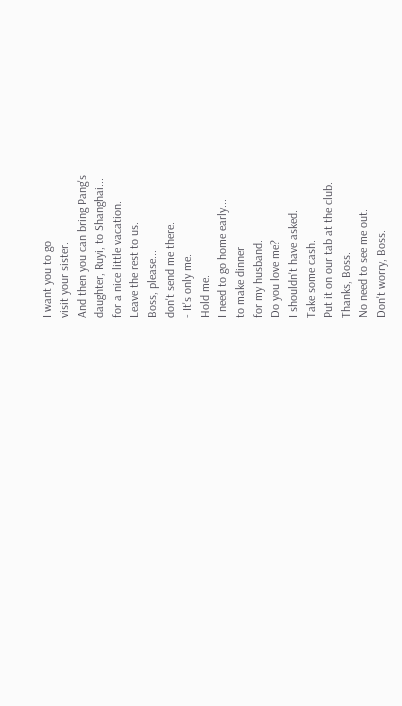I want you to go
visit your sister.
And then you can bring Pang's
daughter, Ruyi, to Shanghai...
for a nice little vacation.
Leave the rest to us.
Boss, please...
don't send me there.
- It's only me.
Hold me.
I need to go home early...
to make dinner
for my husband.
Do you love me?
I shouldn't have asked.
Take some cash.
Put it on our tab at the club.
Thanks, Boss.
No need to see me out.
Don't worry, Boss.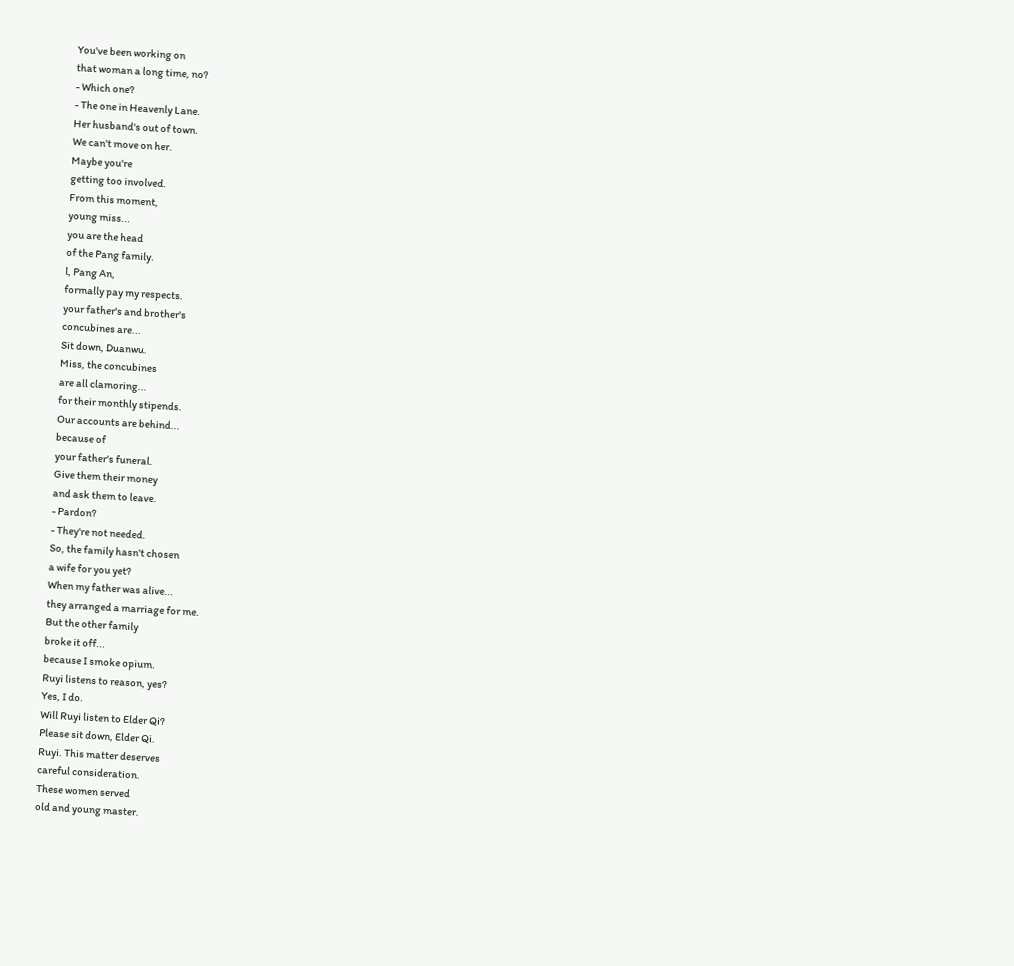You've been working on
that woman a long time, no?
- Which one?
- The one in Heavenly Lane.
Her husband's out of town.
We can't move on her.
Maybe you're
getting too involved.
From this moment,
young miss...
you are the head
of the Pang family.
l, Pang An,
formally pay my respects.
your father's and brother's
concubines are...
Sit down, Duanwu.
Miss, the concubines
are all clamoring...
for their monthly stipends.
Our accounts are behind...
because of
your father's funeral.
Give them their money
and ask them to leave.
- Pardon?
- They're not needed.
So, the family hasn't chosen
a wife for you yet?
When my father was alive...
they arranged a marriage for me.
But the other family
broke it off...
because I smoke opium.
Ruyi listens to reason, yes?
Yes, I do.
Will Ruyi listen to Elder Qi?
Please sit down, Elder Qi.
Ruyi. This matter deserves
careful consideration.
These women served
old and young master.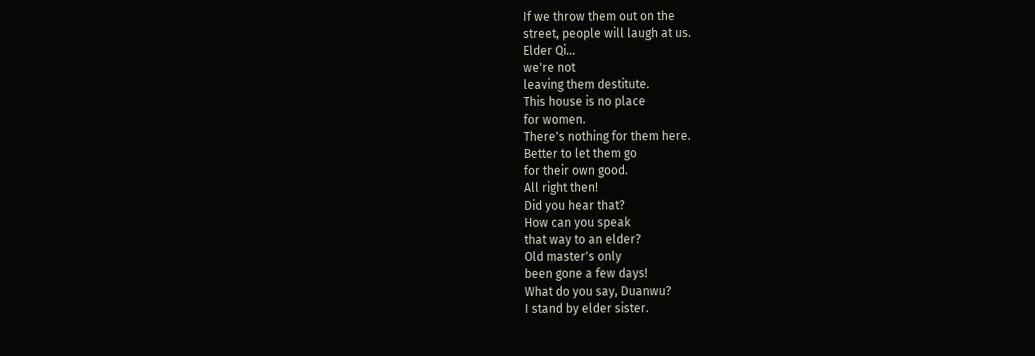If we throw them out on the
street, people will laugh at us.
Elder Qi...
we're not
leaving them destitute.
This house is no place
for women.
There's nothing for them here.
Better to let them go
for their own good.
All right then!
Did you hear that?
How can you speak
that way to an elder?
Old master's only
been gone a few days!
What do you say, Duanwu?
I stand by elder sister.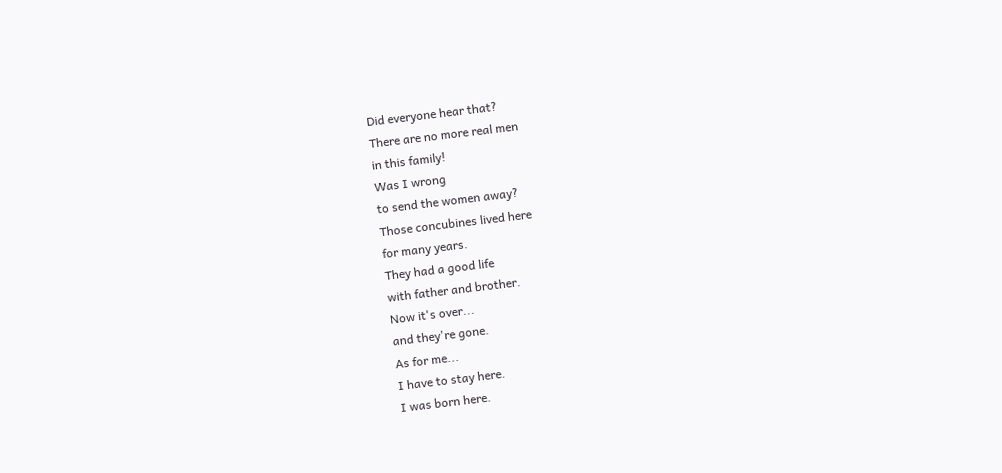Did everyone hear that?
There are no more real men
in this family!
Was I wrong
to send the women away?
Those concubines lived here
for many years.
They had a good life
with father and brother.
Now it's over...
and they're gone.
As for me...
I have to stay here.
I was born here.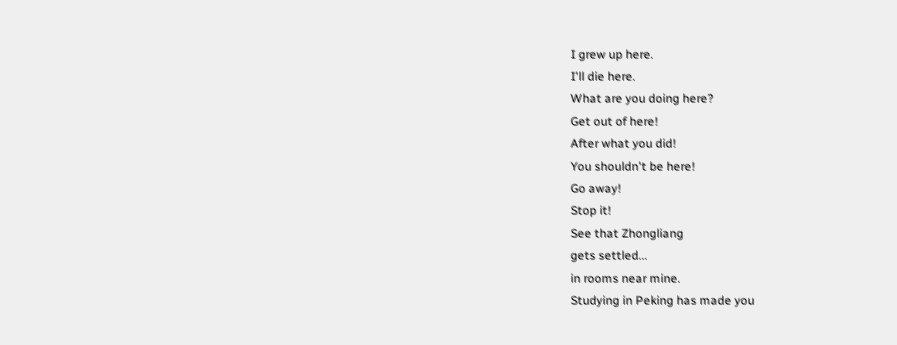I grew up here.
I'll die here.
What are you doing here?
Get out of here!
After what you did!
You shouldn't be here!
Go away!
Stop it!
See that Zhongliang
gets settled...
in rooms near mine.
Studying in Peking has made you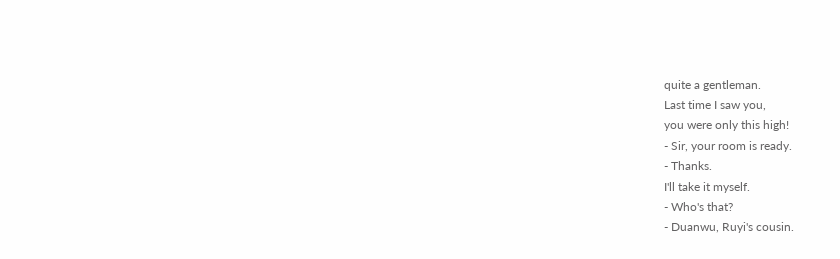quite a gentleman.
Last time I saw you,
you were only this high!
- Sir, your room is ready.
- Thanks.
I'll take it myself.
- Who's that?
- Duanwu, Ruyi's cousin.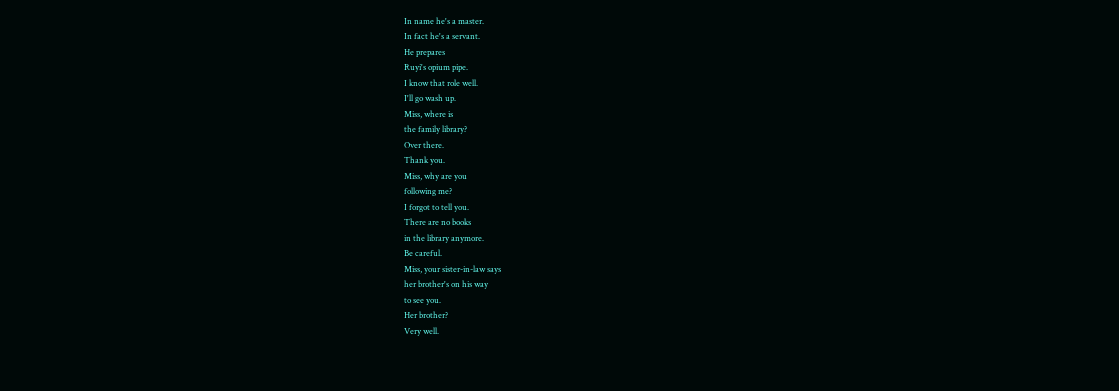In name he's a master.
In fact he's a servant.
He prepares
Ruyi's opium pipe.
I know that role well.
I'll go wash up.
Miss, where is
the family library?
Over there.
Thank you.
Miss, why are you
following me?
I forgot to tell you.
There are no books
in the library anymore.
Be careful.
Miss, your sister-in-law says
her brother's on his way
to see you.
Her brother?
Very well.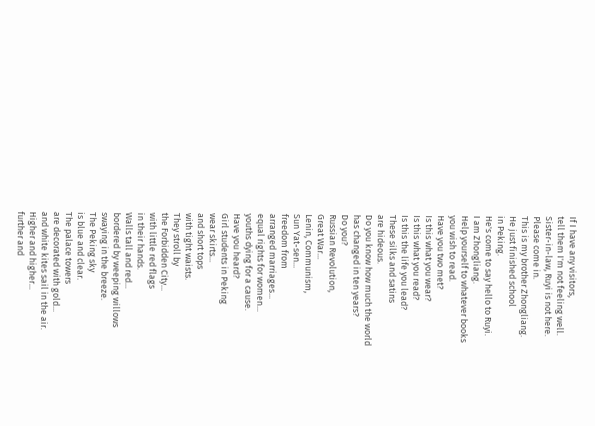If I have any visitors,
tell them I'm not feeling well.
Sister-in-law, Ruyi is not here.
Please come in.
This is my brother Zhongliang.
He just finished school
in Peking.
He's come to say hello to Ruyi.
I am Zhongliang.
Help yourself to whatever books
you wish to read.
Have you two met?
Is this what you wear?
Is this what you read?
Is this the life you lead?
These silks and satins
are hideous.
Do you know how much the world
has changed in ten years?
Do you?
Russian Revolution,
Great War...
Lenin, Communism,
Sun Yat-sen...
freedom from
arranged marriages...
equal rights for women...
youths dying for a cause.
Have you heard?
Girl students in Peking
wear skirts...
and short tops
with tight waists.
They stroll by
the Forbidden City...
with little red flags
in their hands.
Walls tall and red...
bordered by weeping willows
swaying in the breeze.
The Peking sky
is blue and clear.
The palace towers
are decorated with gold...
and white kites sail in the air.
Higher and higher...
further and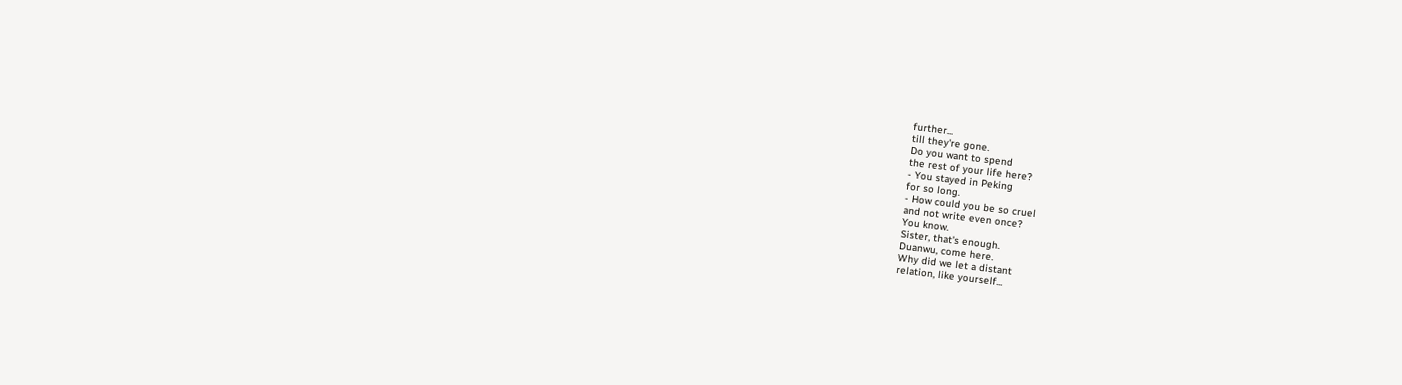further...
till they're gone.
Do you want to spend
the rest of your life here?
- You stayed in Peking
for so long.
- How could you be so cruel
and not write even once?
You know.
Sister, that's enough.
Duanwu, come here.
Why did we let a distant
relation, like yourself...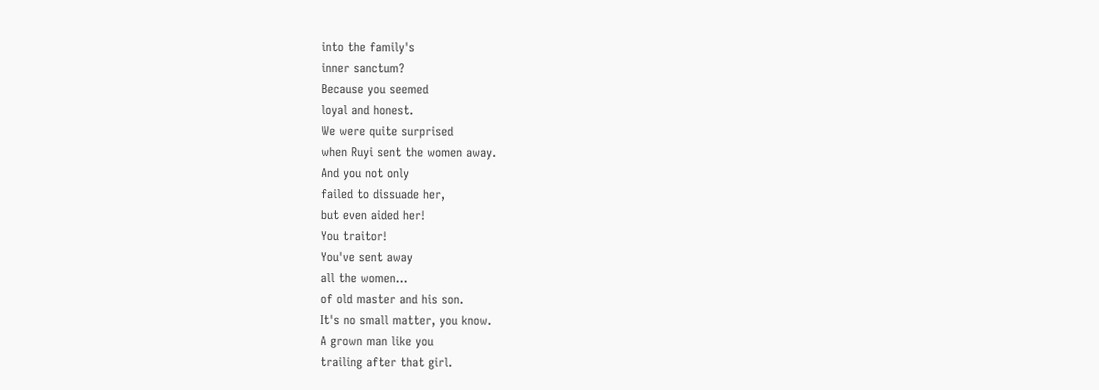into the family's
inner sanctum?
Because you seemed
loyal and honest.
We were quite surprised
when Ruyi sent the women away.
And you not only
failed to dissuade her,
but even aided her!
You traitor!
You've sent away
all the women...
of old master and his son.
It's no small matter, you know.
A grown man like you
trailing after that girl.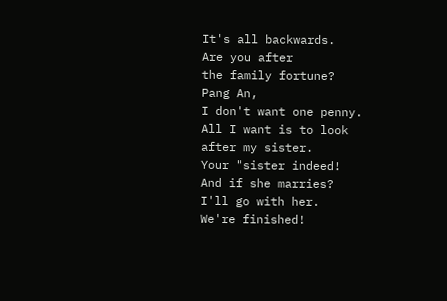It's all backwards.
Are you after
the family fortune?
Pang An,
I don't want one penny.
All I want is to look
after my sister.
Your "sister indeed!
And if she marries?
I'll go with her.
We're finished!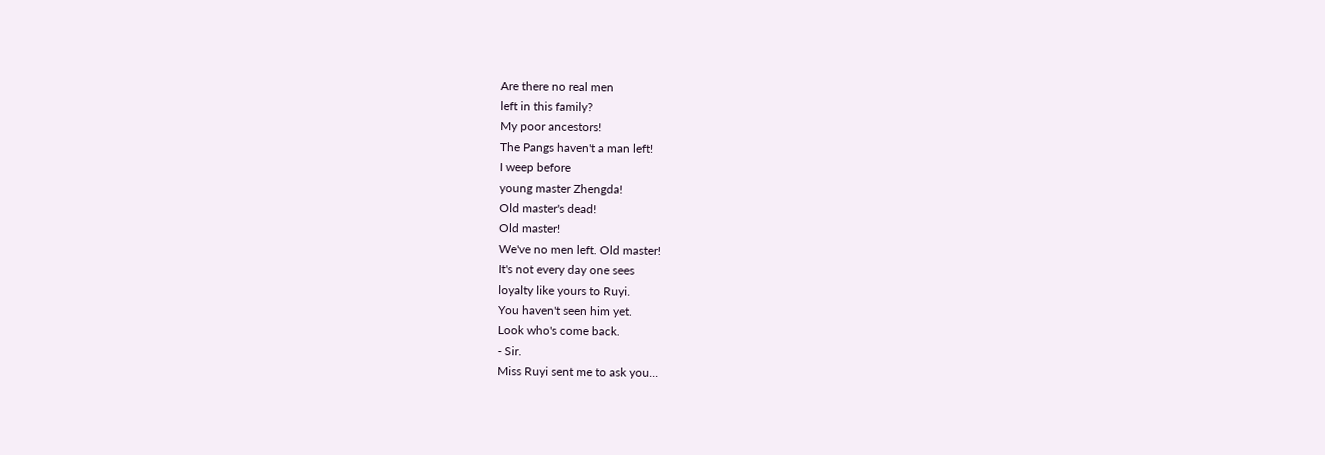Are there no real men
left in this family?
My poor ancestors!
The Pangs haven't a man left!
I weep before
young master Zhengda!
Old master's dead!
Old master!
We've no men left. Old master!
It's not every day one sees
loyalty like yours to Ruyi.
You haven't seen him yet.
Look who's come back.
- Sir.
Miss Ruyi sent me to ask you...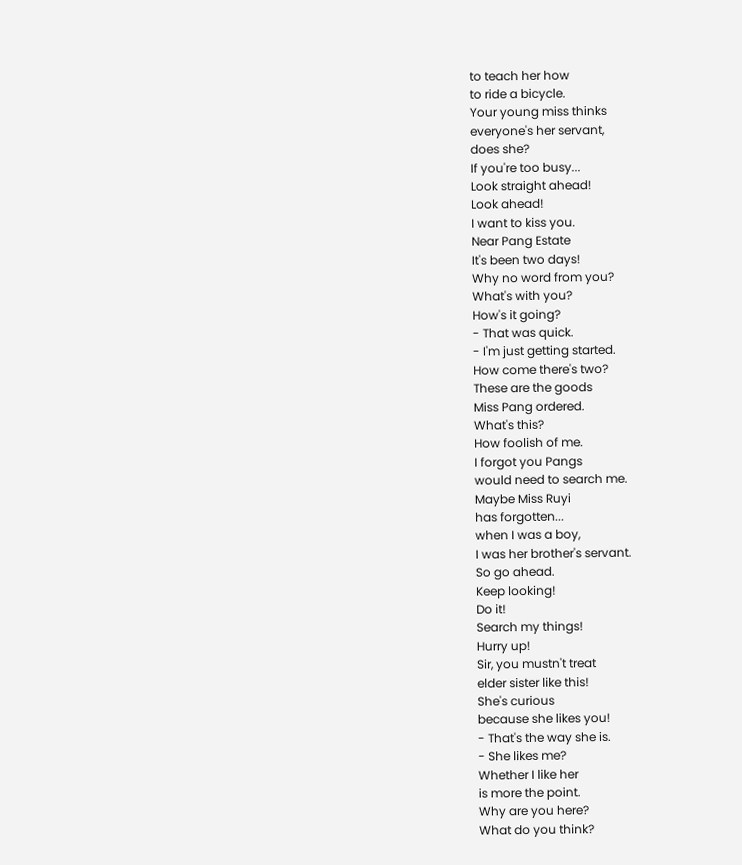to teach her how
to ride a bicycle.
Your young miss thinks
everyone's her servant,
does she?
If you're too busy...
Look straight ahead!
Look ahead!
I want to kiss you.
Near Pang Estate
It's been two days!
Why no word from you?
What's with you?
How's it going?
- That was quick.
- I'm just getting started.
How come there's two?
These are the goods
Miss Pang ordered.
What's this?
How foolish of me.
I forgot you Pangs
would need to search me.
Maybe Miss Ruyi
has forgotten...
when I was a boy,
I was her brother's servant.
So go ahead.
Keep looking!
Do it!
Search my things!
Hurry up!
Sir, you mustn't treat
elder sister like this!
She's curious
because she likes you!
- That's the way she is.
- She likes me?
Whether I like her
is more the point.
Why are you here?
What do you think?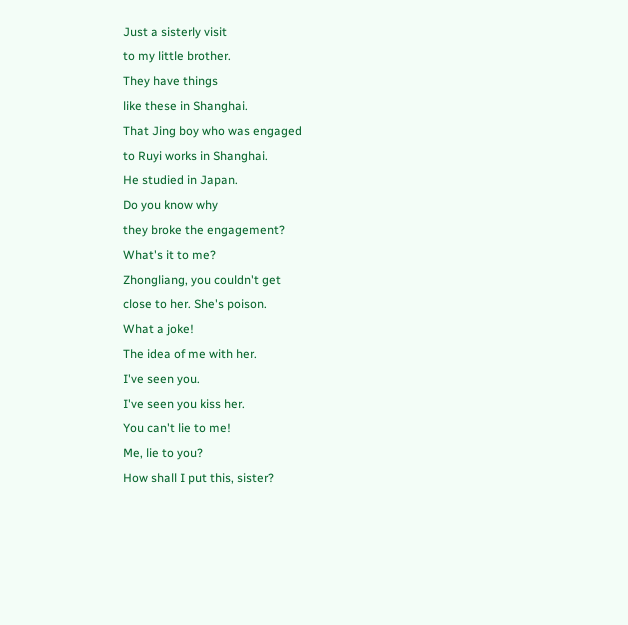Just a sisterly visit
to my little brother.
They have things
like these in Shanghai.
That Jing boy who was engaged
to Ruyi works in Shanghai.
He studied in Japan.
Do you know why
they broke the engagement?
What's it to me?
Zhongliang, you couldn't get
close to her. She's poison.
What a joke!
The idea of me with her.
I've seen you.
I've seen you kiss her.
You can't lie to me!
Me, lie to you?
How shall I put this, sister?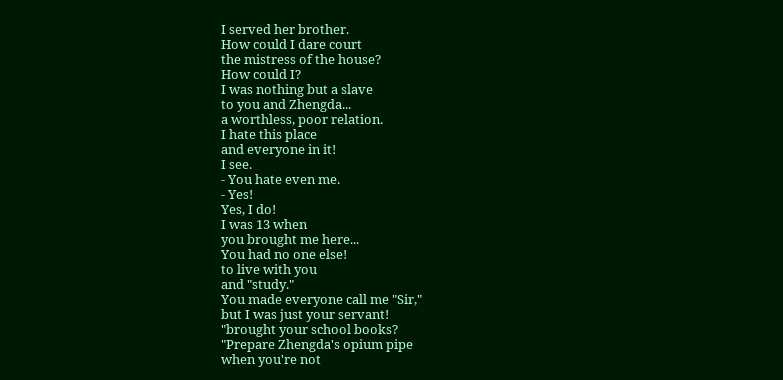I served her brother.
How could I dare court
the mistress of the house?
How could I?
I was nothing but a slave
to you and Zhengda...
a worthless, poor relation.
I hate this place
and everyone in it!
I see.
- You hate even me.
- Yes!
Yes, I do!
I was 13 when
you brought me here...
You had no one else!
to live with you
and "study."
You made everyone call me "Sir,"
but I was just your servant!
"brought your school books?
"Prepare Zhengda's opium pipe
when you're not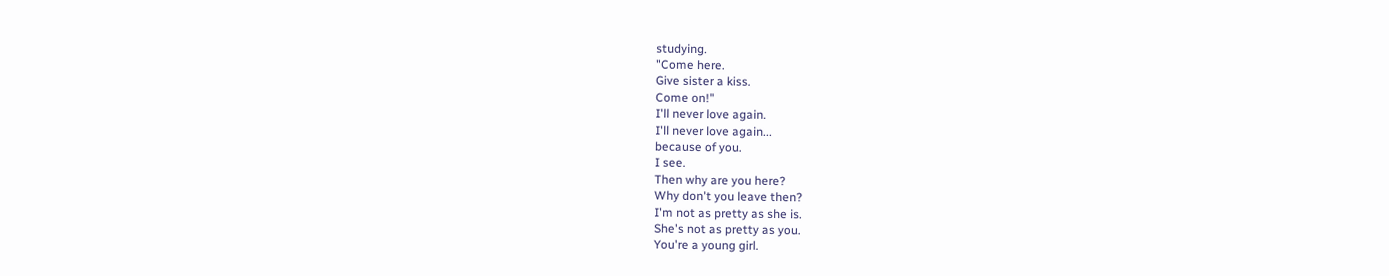studying.
"Come here.
Give sister a kiss.
Come on!"
I'll never love again.
I'll never love again...
because of you.
I see.
Then why are you here?
Why don't you leave then?
I'm not as pretty as she is.
She's not as pretty as you.
You're a young girl.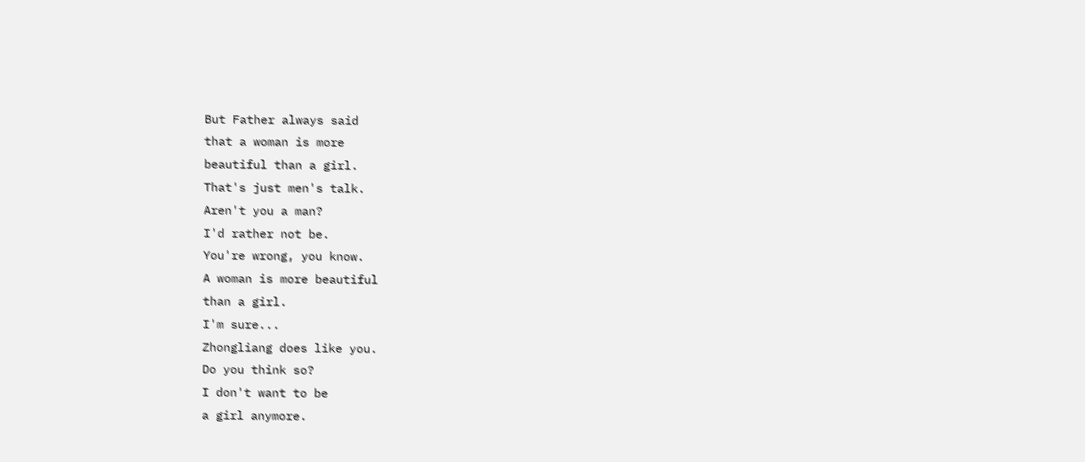But Father always said
that a woman is more
beautiful than a girl.
That's just men's talk.
Aren't you a man?
I'd rather not be.
You're wrong, you know.
A woman is more beautiful
than a girl.
I'm sure...
Zhongliang does like you.
Do you think so?
I don't want to be
a girl anymore.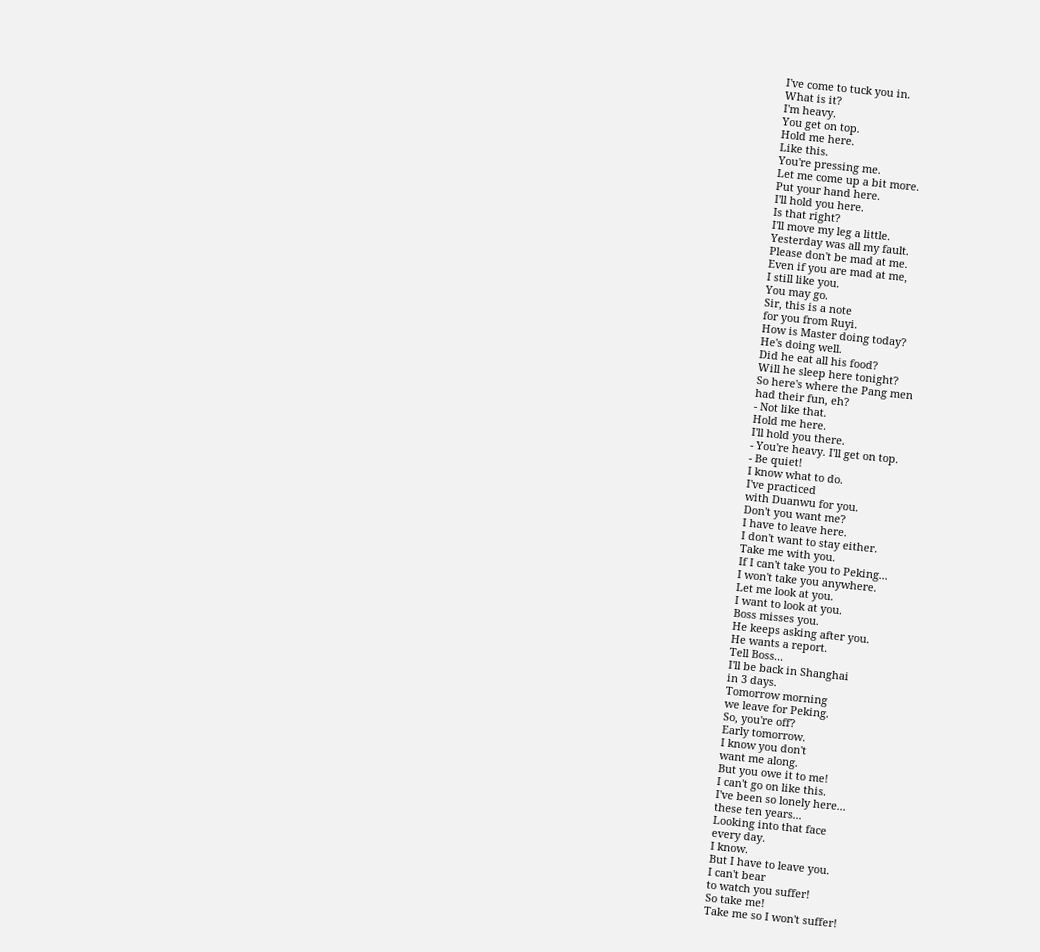I've come to tuck you in.
What is it?
I'm heavy.
You get on top.
Hold me here.
Like this.
You're pressing me.
Let me come up a bit more.
Put your hand here.
I'll hold you here.
Is that right?
I'll move my leg a little.
Yesterday was all my fault.
Please don't be mad at me.
Even if you are mad at me,
I still like you.
You may go.
Sir, this is a note
for you from Ruyi.
How is Master doing today?
He's doing well.
Did he eat all his food?
Will he sleep here tonight?
So here's where the Pang men
had their fun, eh?
- Not like that.
Hold me here.
I'll hold you there.
- You're heavy. I'll get on top.
- Be quiet!
I know what to do.
I've practiced
with Duanwu for you.
Don't you want me?
I have to leave here.
I don't want to stay either.
Take me with you.
If I can't take you to Peking...
I won't take you anywhere.
Let me look at you.
I want to look at you.
Boss misses you.
He keeps asking after you.
He wants a report.
Tell Boss...
I'll be back in Shanghai
in 3 days.
Tomorrow morning
we leave for Peking.
So, you're off?
Early tomorrow.
I know you don't
want me along.
But you owe it to me!
I can't go on like this.
I've been so lonely here...
these ten years...
Looking into that face
every day.
I know.
But I have to leave you.
I can't bear
to watch you suffer!
So take me!
Take me so I won't suffer!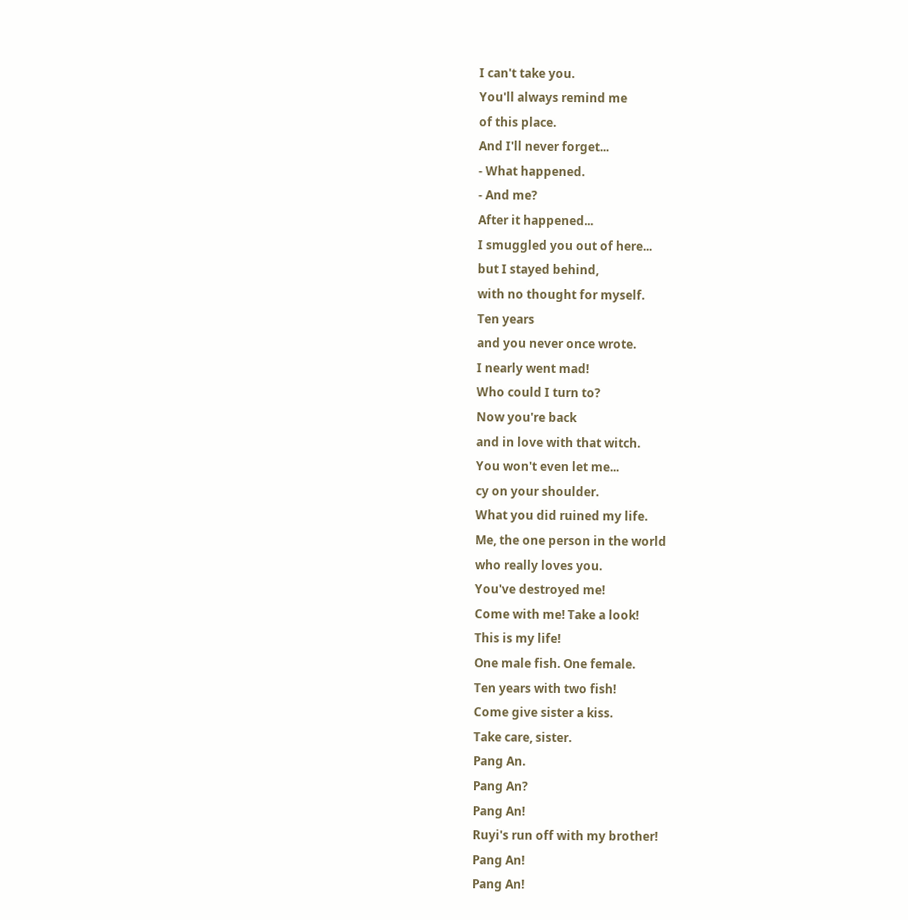I can't take you.
You'll always remind me
of this place.
And I'll never forget...
- What happened.
- And me?
After it happened...
I smuggled you out of here...
but I stayed behind,
with no thought for myself.
Ten years
and you never once wrote.
I nearly went mad!
Who could I turn to?
Now you're back
and in love with that witch.
You won't even let me...
cy on your shoulder.
What you did ruined my life.
Me, the one person in the world
who really loves you.
You've destroyed me!
Come with me! Take a look!
This is my life!
One male fish. One female.
Ten years with two fish!
Come give sister a kiss.
Take care, sister.
Pang An.
Pang An?
Pang An!
Ruyi's run off with my brother!
Pang An!
Pang An!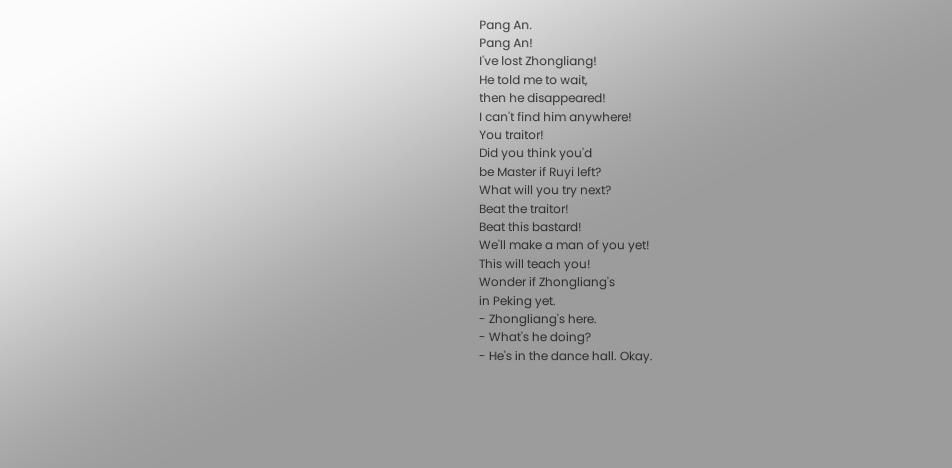Pang An.
Pang An!
I've lost Zhongliang!
He told me to wait,
then he disappeared!
I can't find him anywhere!
You traitor!
Did you think you'd
be Master if Ruyi left?
What will you try next?
Beat the traitor!
Beat this bastard!
We'll make a man of you yet!
This will teach you!
Wonder if Zhongliang's
in Peking yet.
- Zhongliang's here.
- What's he doing?
- He's in the dance hall. Okay.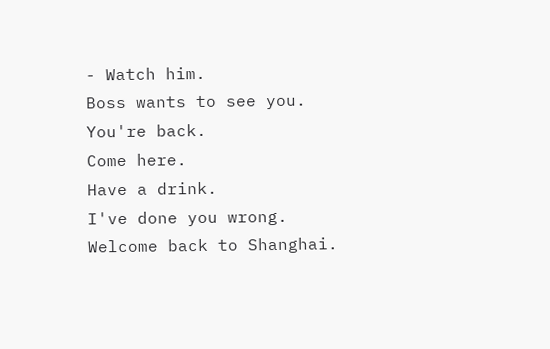- Watch him.
Boss wants to see you.
You're back.
Come here.
Have a drink.
I've done you wrong.
Welcome back to Shanghai.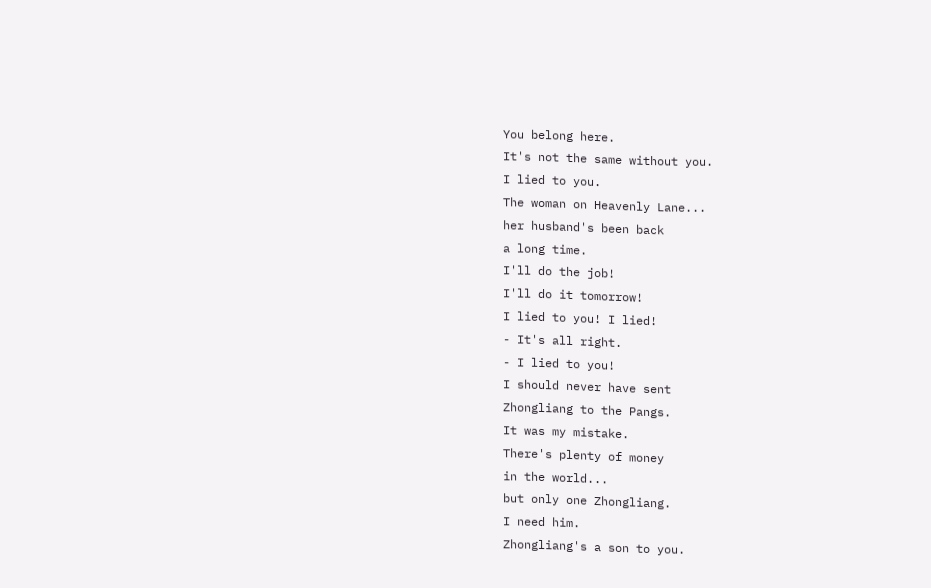You belong here.
It's not the same without you.
I lied to you.
The woman on Heavenly Lane...
her husband's been back
a long time.
I'll do the job!
I'll do it tomorrow!
I lied to you! I lied!
- It's all right.
- I lied to you!
I should never have sent
Zhongliang to the Pangs.
It was my mistake.
There's plenty of money
in the world...
but only one Zhongliang.
I need him.
Zhongliang's a son to you.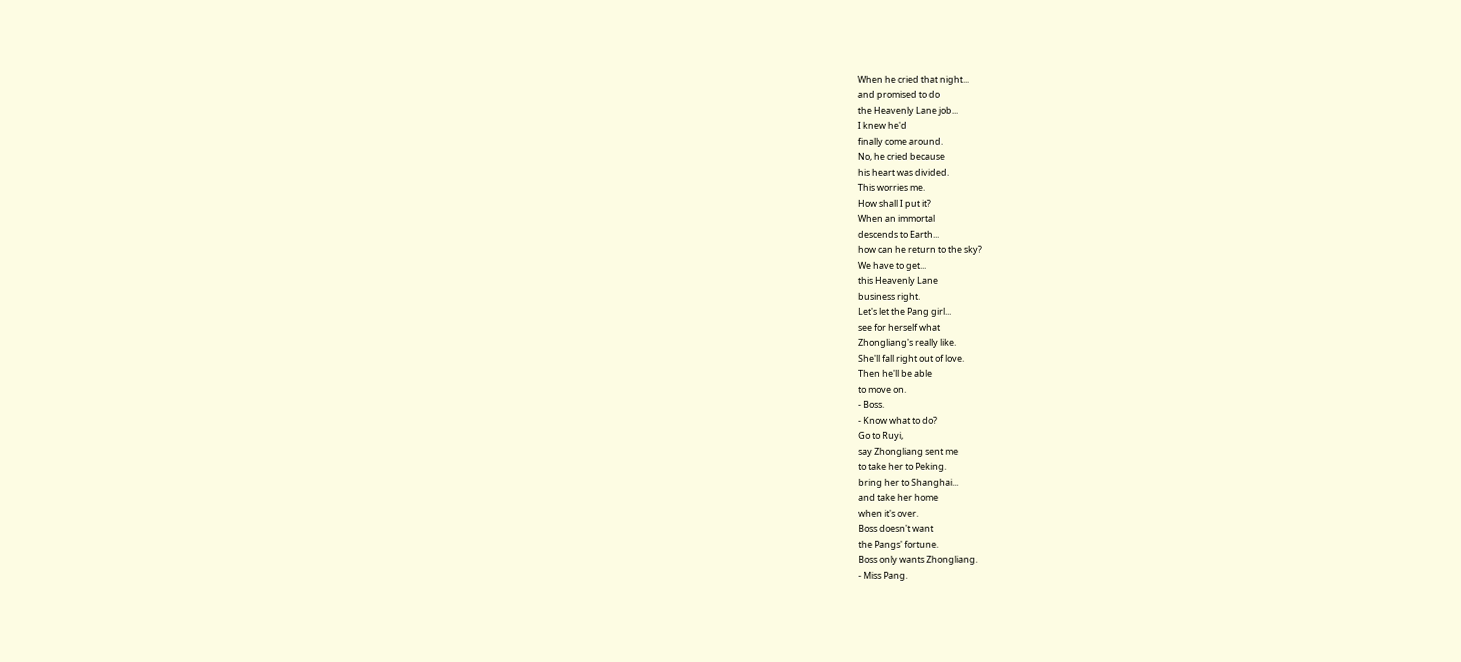When he cried that night...
and promised to do
the Heavenly Lane job...
I knew he'd
finally come around.
No, he cried because
his heart was divided.
This worries me.
How shall I put it?
When an immortal
descends to Earth...
how can he return to the sky?
We have to get...
this Heavenly Lane
business right.
Let's let the Pang girl...
see for herself what
Zhongliang's really like.
She'll fall right out of love.
Then he'll be able
to move on.
- Boss.
- Know what to do?
Go to Ruyi,
say Zhongliang sent me
to take her to Peking.
bring her to Shanghai...
and take her home
when it's over.
Boss doesn't want
the Pangs' fortune.
Boss only wants Zhongliang.
- Miss Pang.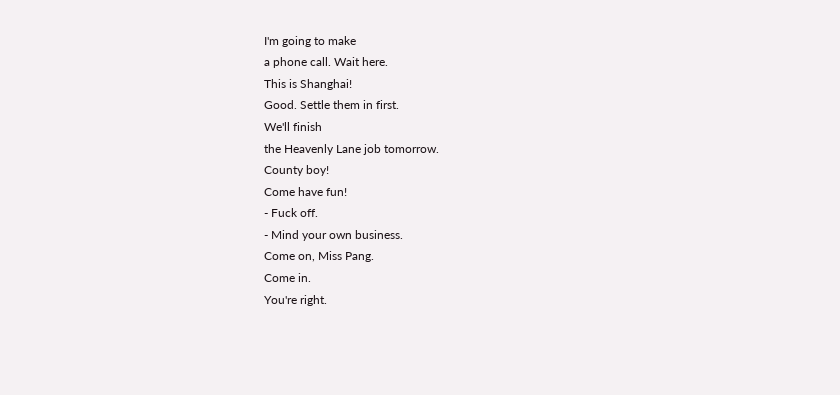I'm going to make
a phone call. Wait here.
This is Shanghai!
Good. Settle them in first.
We'll finish
the Heavenly Lane job tomorrow.
County boy!
Come have fun!
- Fuck off.
- Mind your own business.
Come on, Miss Pang.
Come in.
You're right.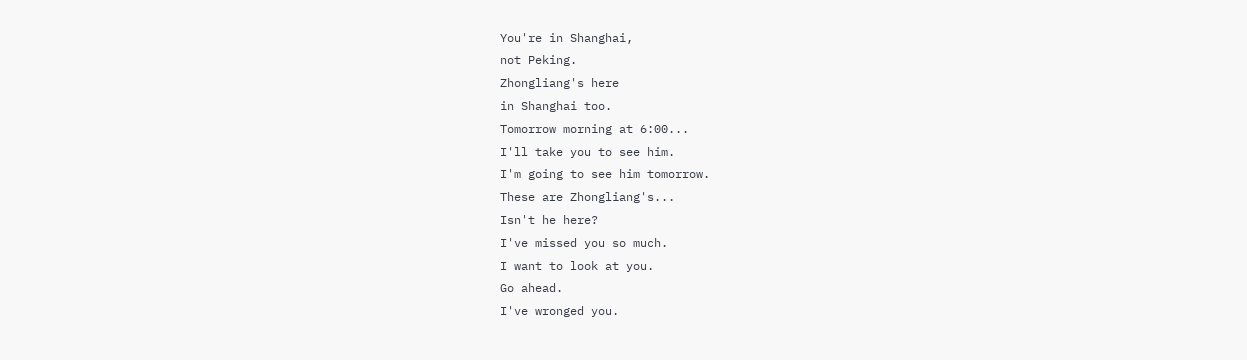You're in Shanghai,
not Peking.
Zhongliang's here
in Shanghai too.
Tomorrow morning at 6:00...
I'll take you to see him.
I'm going to see him tomorrow.
These are Zhongliang's...
Isn't he here?
I've missed you so much.
I want to look at you.
Go ahead.
I've wronged you.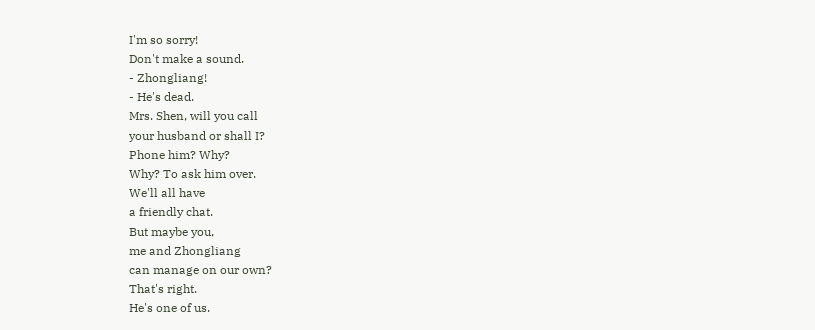I'm so sorry!
Don't make a sound.
- Zhongliang!
- He's dead.
Mrs. Shen, will you call
your husband or shall I?
Phone him? Why?
Why? To ask him over.
We'll all have
a friendly chat.
But maybe you,
me and Zhongliang
can manage on our own?
That's right.
He's one of us.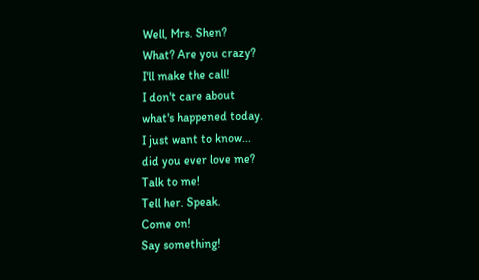Well, Mrs. Shen?
What? Are you crazy?
I'll make the call!
I don't care about
what's happened today.
I just want to know...
did you ever love me?
Talk to me!
Tell her. Speak.
Come on!
Say something!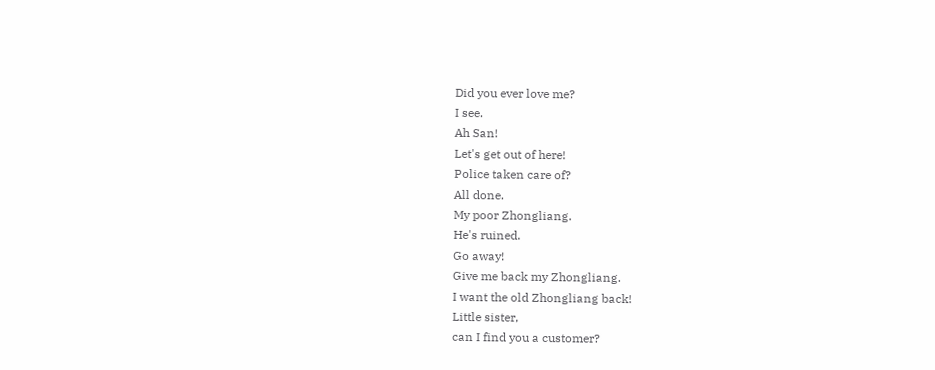Did you ever love me?
I see.
Ah San!
Let's get out of here!
Police taken care of?
All done.
My poor Zhongliang.
He's ruined.
Go away!
Give me back my Zhongliang.
I want the old Zhongliang back!
Little sister,
can I find you a customer?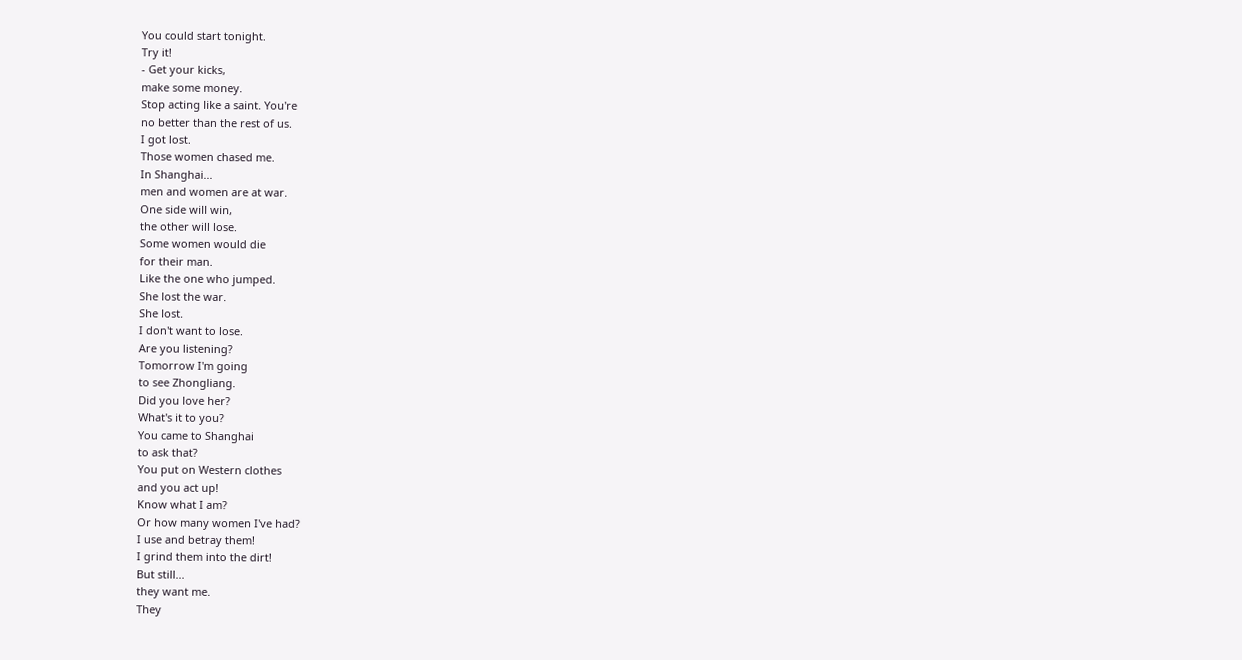You could start tonight.
Try it!
- Get your kicks,
make some money.
Stop acting like a saint. You're
no better than the rest of us.
I got lost.
Those women chased me.
In Shanghai...
men and women are at war.
One side will win,
the other will lose.
Some women would die
for their man.
Like the one who jumped.
She lost the war.
She lost.
I don't want to lose.
Are you listening?
Tomorrow I'm going
to see Zhongliang.
Did you love her?
What's it to you?
You came to Shanghai
to ask that?
You put on Western clothes
and you act up!
Know what I am?
Or how many women I've had?
I use and betray them!
I grind them into the dirt!
But still...
they want me.
They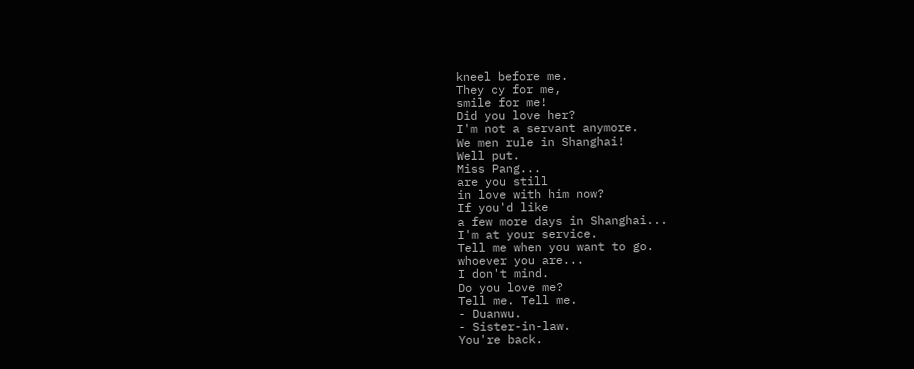kneel before me.
They cy for me,
smile for me!
Did you love her?
I'm not a servant anymore.
We men rule in Shanghai!
Well put.
Miss Pang...
are you still
in love with him now?
If you'd like
a few more days in Shanghai...
I'm at your service.
Tell me when you want to go.
whoever you are...
I don't mind.
Do you love me?
Tell me. Tell me.
- Duanwu.
- Sister-in-law.
You're back.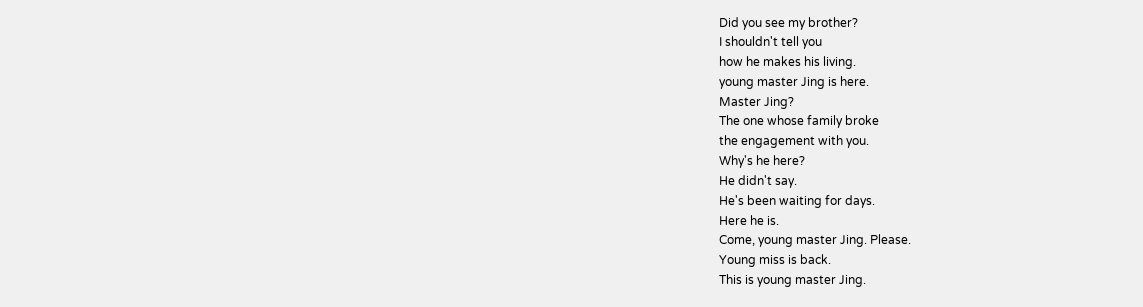Did you see my brother?
I shouldn't tell you
how he makes his living.
young master Jing is here.
Master Jing?
The one whose family broke
the engagement with you.
Why's he here?
He didn't say.
He's been waiting for days.
Here he is.
Come, young master Jing. Please.
Young miss is back.
This is young master Jing.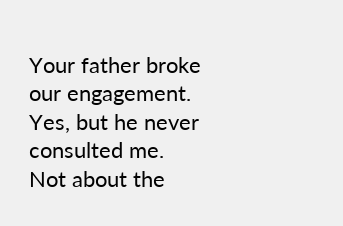Your father broke
our engagement.
Yes, but he never consulted me.
Not about the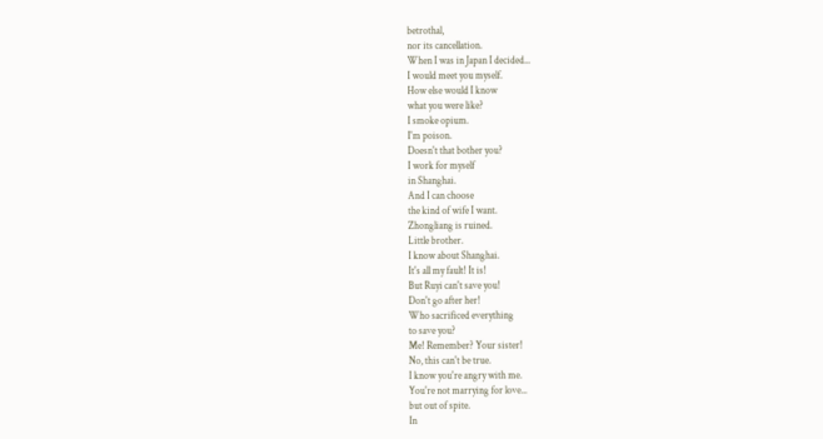betrothal,
nor its cancellation.
When I was in Japan I decided...
I would meet you myself.
How else would I know
what you were like?
I smoke opium.
I'm poison.
Doesn't that bother you?
I work for myself
in Shanghai.
And I can choose
the kind of wife I want.
Zhongliang is ruined.
Little brother.
I know about Shanghai.
It's all my fault! It is!
But Ruyi can't save you!
Don't go after her!
Who sacrificed everything
to save you?
Me! Remember? Your sister!
No, this can't be true.
I know you're angry with me.
You're not marrying for love...
but out of spite.
In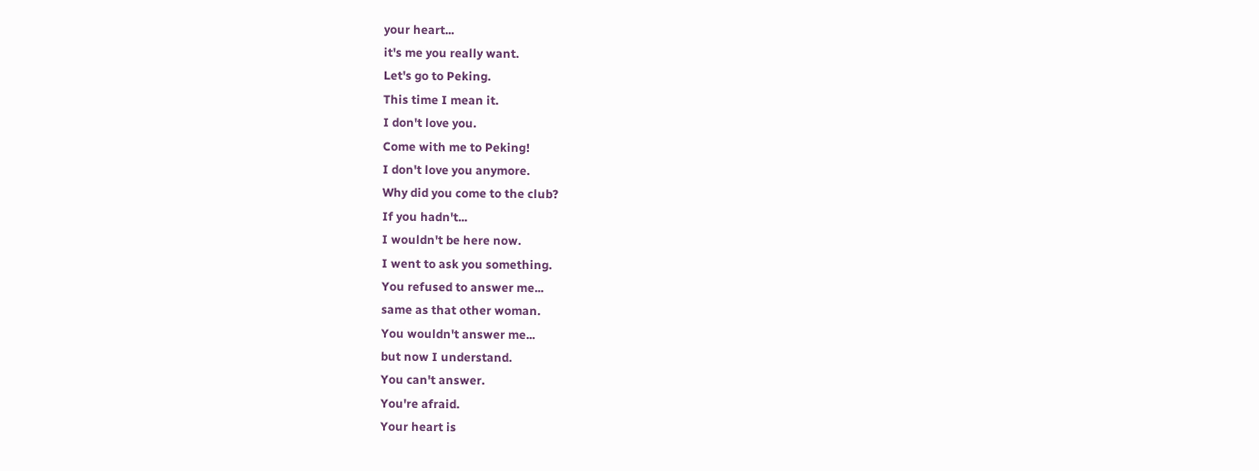your heart...
it's me you really want.
Let's go to Peking.
This time I mean it.
I don't love you.
Come with me to Peking!
I don't love you anymore.
Why did you come to the club?
If you hadn't...
I wouldn't be here now.
I went to ask you something.
You refused to answer me...
same as that other woman.
You wouldn't answer me...
but now I understand.
You can't answer.
You're afraid.
Your heart is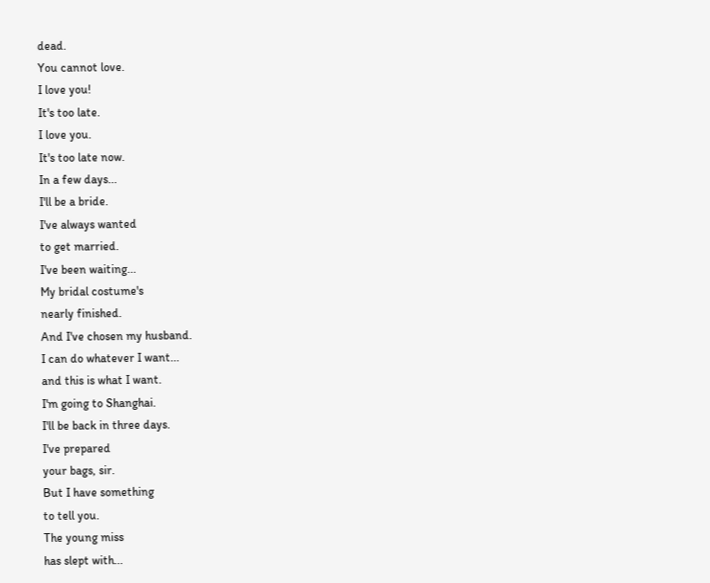dead.
You cannot love.
I love you!
It's too late.
I love you.
It's too late now.
In a few days...
I'll be a bride.
I've always wanted
to get married.
I've been waiting...
My bridal costume's
nearly finished.
And I've chosen my husband.
I can do whatever I want...
and this is what I want.
I'm going to Shanghai.
I'll be back in three days.
I've prepared
your bags, sir.
But I have something
to tell you.
The young miss
has slept with...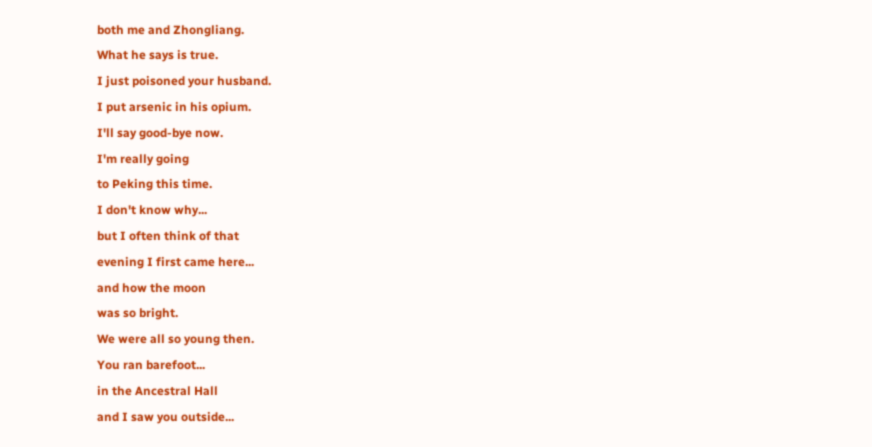both me and Zhongliang.
What he says is true.
I just poisoned your husband.
I put arsenic in his opium.
I'll say good-bye now.
I'm really going
to Peking this time.
I don't know why...
but I often think of that
evening I first came here...
and how the moon
was so bright.
We were all so young then.
You ran barefoot...
in the Ancestral Hall
and I saw you outside...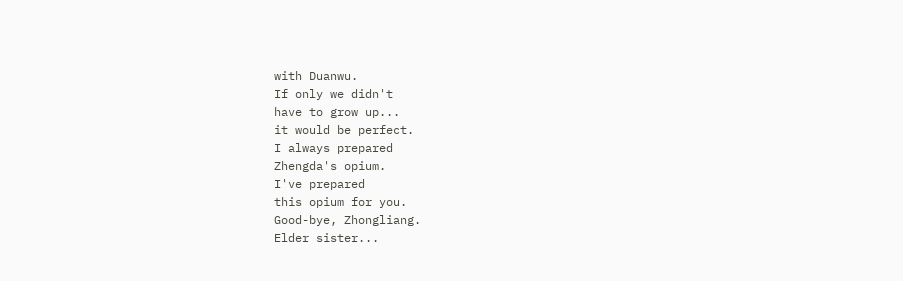with Duanwu.
If only we didn't
have to grow up...
it would be perfect.
I always prepared
Zhengda's opium.
I've prepared
this opium for you.
Good-bye, Zhongliang.
Elder sister...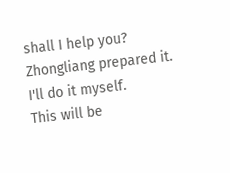shall I help you?
Zhongliang prepared it.
I'll do it myself.
This will be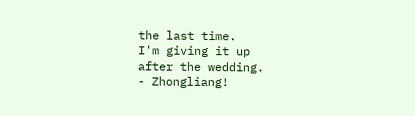the last time.
I'm giving it up
after the wedding.
- Zhongliang!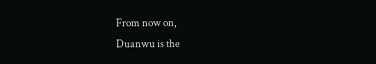From now on,
Duanwu is the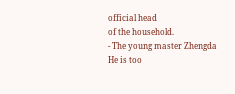official head
of the household.
- The young master Zhengda
He is too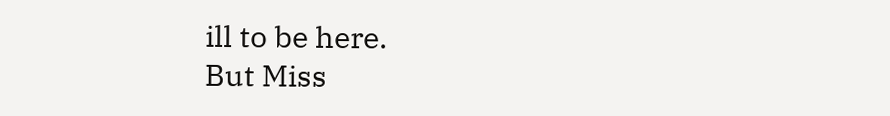ill to be here.
But Miss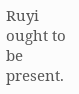Ruyi
ought to be present.